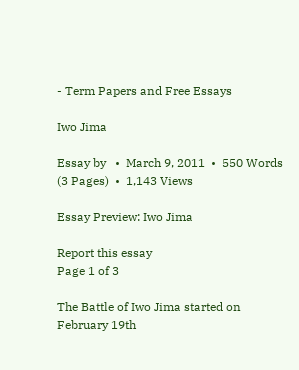- Term Papers and Free Essays

Iwo Jima

Essay by   •  March 9, 2011  •  550 Words (3 Pages)  •  1,143 Views

Essay Preview: Iwo Jima

Report this essay
Page 1 of 3

The Battle of Iwo Jima started on February 19th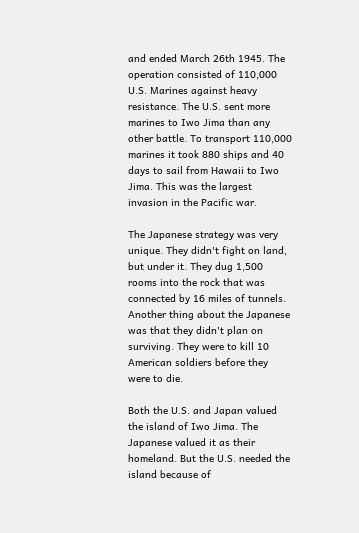and ended March 26th 1945. The operation consisted of 110,000 U.S. Marines against heavy resistance. The U.S. sent more marines to Iwo Jima than any other battle. To transport 110,000 marines it took 880 ships and 40 days to sail from Hawaii to Iwo Jima. This was the largest invasion in the Pacific war.

The Japanese strategy was very unique. They didn't fight on land, but under it. They dug 1,500 rooms into the rock that was connected by 16 miles of tunnels. Another thing about the Japanese was that they didn't plan on surviving. They were to kill 10 American soldiers before they were to die.

Both the U.S. and Japan valued the island of Iwo Jima. The Japanese valued it as their homeland. But the U.S. needed the island because of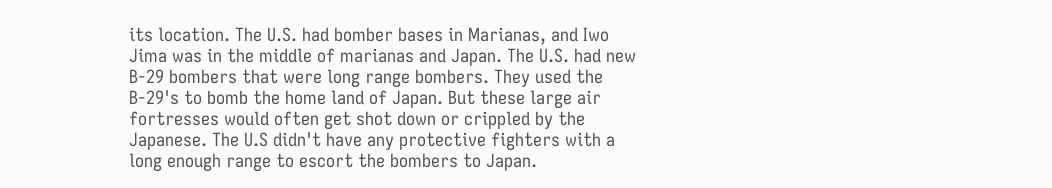its location. The U.S. had bomber bases in Marianas, and Iwo Jima was in the middle of marianas and Japan. The U.S. had new B-29 bombers that were long range bombers. They used the B-29's to bomb the home land of Japan. But these large air fortresses would often get shot down or crippled by the Japanese. The U.S didn't have any protective fighters with a long enough range to escort the bombers to Japan.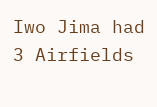Iwo Jima had 3 Airfields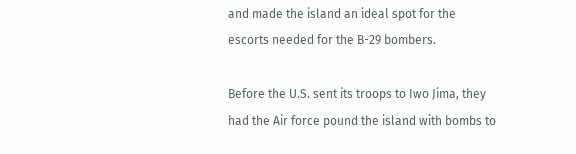and made the island an ideal spot for the escorts needed for the B-29 bombers.

Before the U.S. sent its troops to Iwo Jima, they had the Air force pound the island with bombs to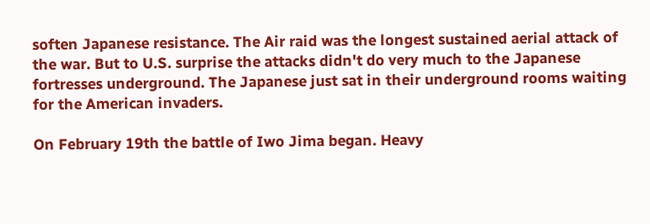soften Japanese resistance. The Air raid was the longest sustained aerial attack of the war. But to U.S. surprise the attacks didn't do very much to the Japanese fortresses underground. The Japanese just sat in their underground rooms waiting for the American invaders.

On February 19th the battle of Iwo Jima began. Heavy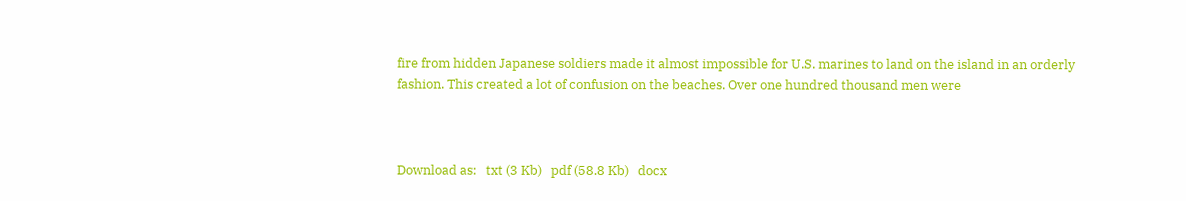fire from hidden Japanese soldiers made it almost impossible for U.S. marines to land on the island in an orderly fashion. This created a lot of confusion on the beaches. Over one hundred thousand men were



Download as:   txt (3 Kb)   pdf (58.8 Kb)   docx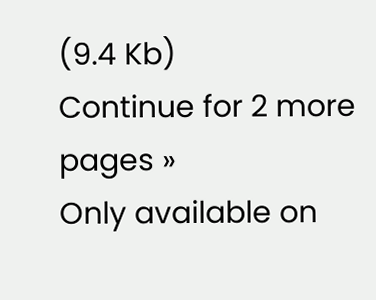(9.4 Kb)
Continue for 2 more pages »
Only available on